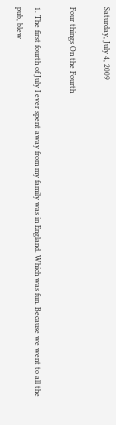Saturday, July 4, 2009

Four things On the Fourth

1. The first fourth of July I ever spent away from my family was in England. Which was fun. Because we went to all the pub, blew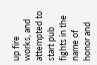up fire works, and attempted to start pub fights in the name of honor and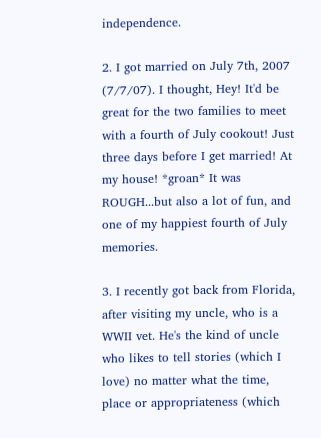independence.

2. I got married on July 7th, 2007 (7/7/07). I thought, Hey! It'd be great for the two families to meet with a fourth of July cookout! Just three days before I get married! At my house! *groan* It was ROUGH...but also a lot of fun, and one of my happiest fourth of July memories.

3. I recently got back from Florida, after visiting my uncle, who is a WWII vet. He's the kind of uncle who likes to tell stories (which I love) no matter what the time, place or appropriateness (which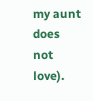my aunt does not love).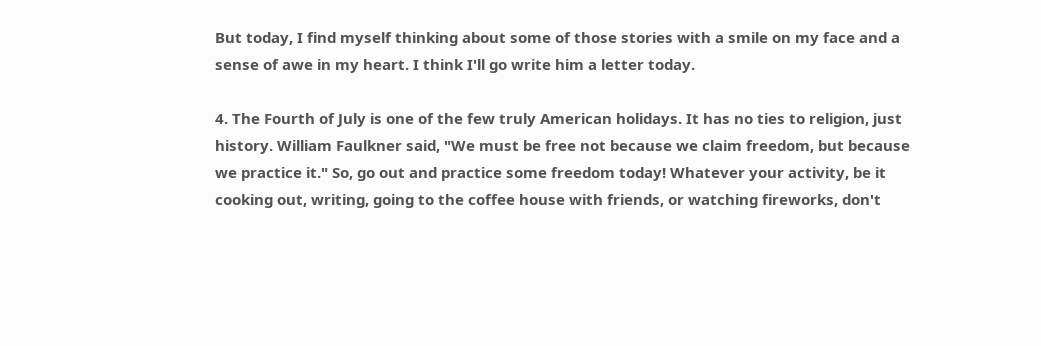But today, I find myself thinking about some of those stories with a smile on my face and a sense of awe in my heart. I think I'll go write him a letter today.

4. The Fourth of July is one of the few truly American holidays. It has no ties to religion, just history. William Faulkner said, "We must be free not because we claim freedom, but because we practice it." So, go out and practice some freedom today! Whatever your activity, be it cooking out, writing, going to the coffee house with friends, or watching fireworks, don't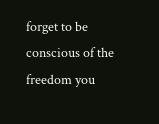forget to be conscious of the freedom you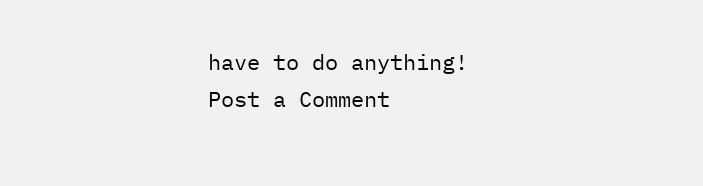have to do anything!
Post a Comment